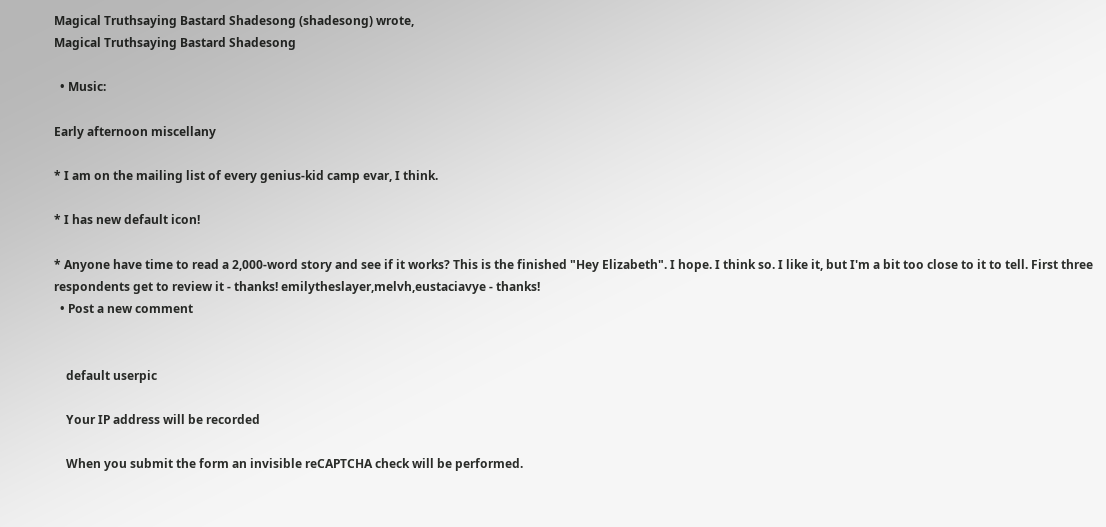Magical Truthsaying Bastard Shadesong (shadesong) wrote,
Magical Truthsaying Bastard Shadesong

  • Music:

Early afternoon miscellany

* I am on the mailing list of every genius-kid camp evar, I think.

* I has new default icon!

* Anyone have time to read a 2,000-word story and see if it works? This is the finished "Hey Elizabeth". I hope. I think so. I like it, but I'm a bit too close to it to tell. First three respondents get to review it - thanks! emilytheslayer,melvh,eustaciavye - thanks!
  • Post a new comment


    default userpic

    Your IP address will be recorded

    When you submit the form an invisible reCAPTCHA check will be performed.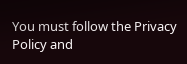You must follow the Privacy Policy and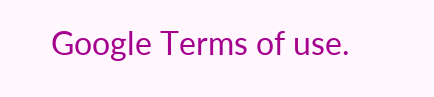Google Terms of use.